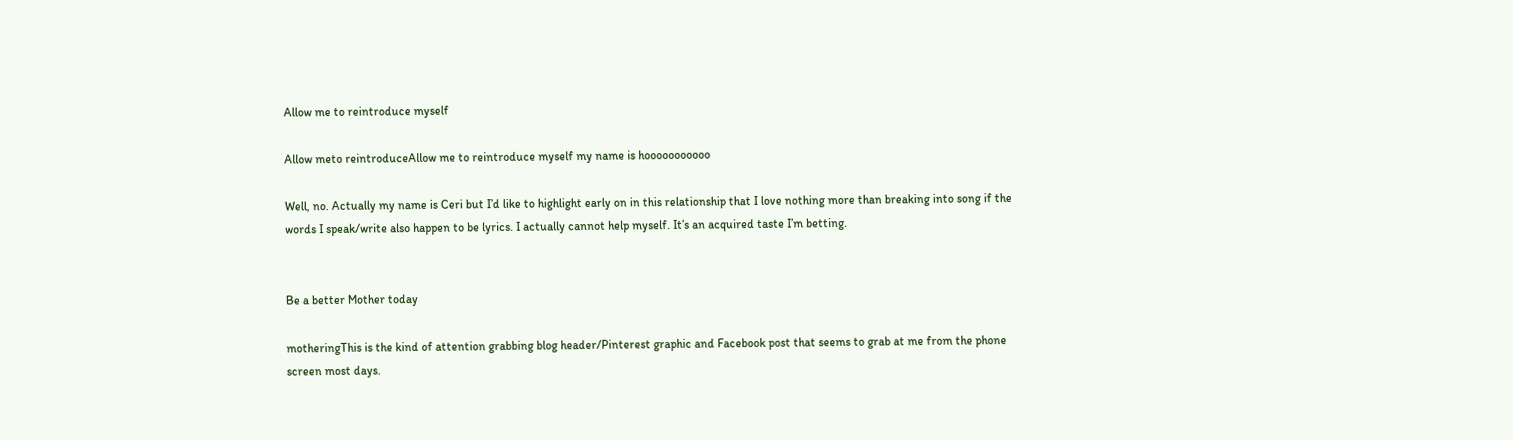Allow me to reintroduce myself

Allow meto reintroduceAllow me to reintroduce myself my name is hooooooooooo

Well, no. Actually my name is Ceri but I’d like to highlight early on in this relationship that I love nothing more than breaking into song if the words I speak/write also happen to be lyrics. I actually cannot help myself. It’s an acquired taste I’m betting.


Be a better Mother today

motheringThis is the kind of attention grabbing blog header/Pinterest graphic and Facebook post that seems to grab at me from the phone screen most days.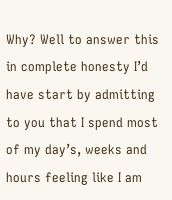Why? Well to answer this in complete honesty I’d have start by admitting to you that I spend most of my day’s, weeks and hours feeling like I am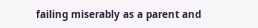failing miserably as a parent and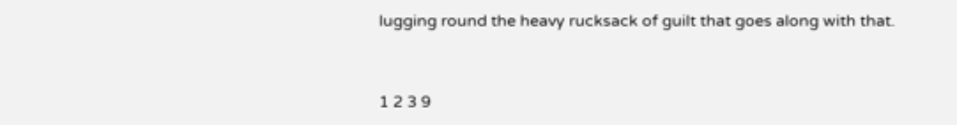lugging round the heavy rucksack of guilt that goes along with that.


1 2 3 9